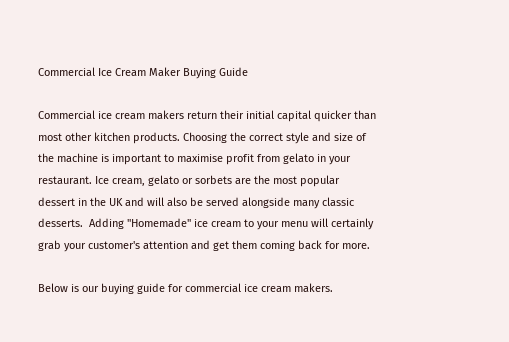Commercial Ice Cream Maker Buying Guide

Commercial ice cream makers return their initial capital quicker than most other kitchen products. Choosing the correct style and size of the machine is important to maximise profit from gelato in your restaurant. Ice cream, gelato or sorbets are the most popular dessert in the UK and will also be served alongside many classic desserts.  Adding "Homemade" ice cream to your menu will certainly grab your customer's attention and get them coming back for more.

Below is our buying guide for commercial ice cream makers.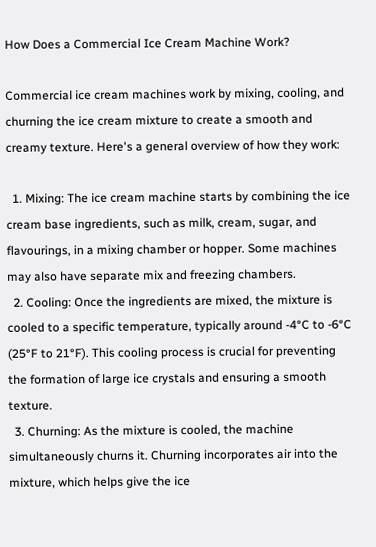How Does a Commercial Ice Cream Machine Work?

Commercial ice cream machines work by mixing, cooling, and churning the ice cream mixture to create a smooth and creamy texture. Here's a general overview of how they work:

  1. Mixing: The ice cream machine starts by combining the ice cream base ingredients, such as milk, cream, sugar, and flavourings, in a mixing chamber or hopper. Some machines may also have separate mix and freezing chambers.
  2. Cooling: Once the ingredients are mixed, the mixture is cooled to a specific temperature, typically around -4°C to -6°C (25°F to 21°F). This cooling process is crucial for preventing the formation of large ice crystals and ensuring a smooth texture.
  3. Churning: As the mixture is cooled, the machine simultaneously churns it. Churning incorporates air into the mixture, which helps give the ice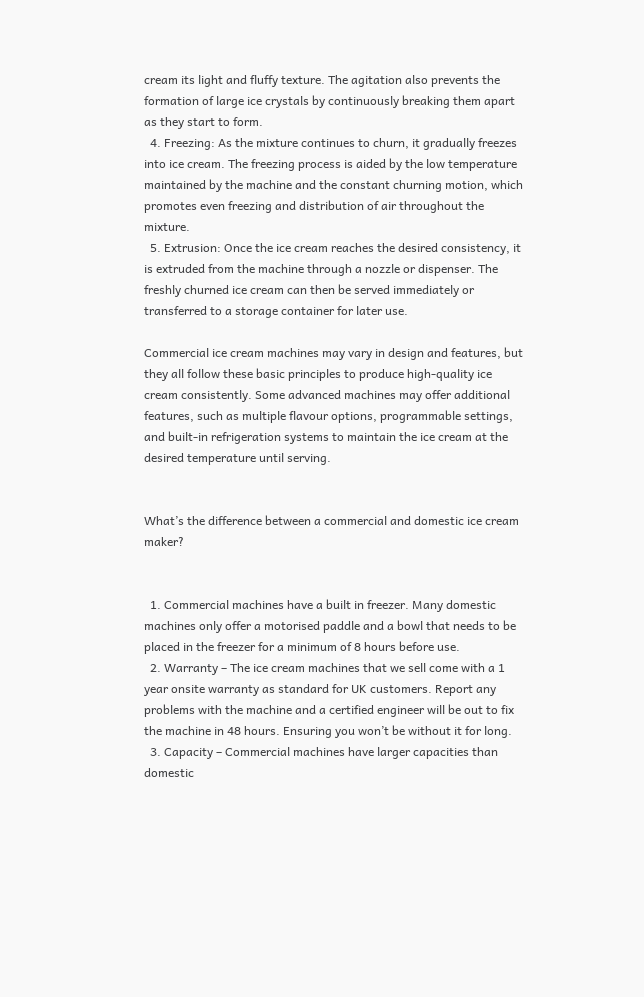cream its light and fluffy texture. The agitation also prevents the formation of large ice crystals by continuously breaking them apart as they start to form.
  4. Freezing: As the mixture continues to churn, it gradually freezes into ice cream. The freezing process is aided by the low temperature maintained by the machine and the constant churning motion, which promotes even freezing and distribution of air throughout the mixture.
  5. Extrusion: Once the ice cream reaches the desired consistency, it is extruded from the machine through a nozzle or dispenser. The freshly churned ice cream can then be served immediately or transferred to a storage container for later use.

Commercial ice cream machines may vary in design and features, but they all follow these basic principles to produce high-quality ice cream consistently. Some advanced machines may offer additional features, such as multiple flavour options, programmable settings, and built-in refrigeration systems to maintain the ice cream at the desired temperature until serving.


What’s the difference between a commercial and domestic ice cream maker?


  1. Commercial machines have a built in freezer. Many domestic machines only offer a motorised paddle and a bowl that needs to be placed in the freezer for a minimum of 8 hours before use.
  2. Warranty – The ice cream machines that we sell come with a 1 year onsite warranty as standard for UK customers. Report any problems with the machine and a certified engineer will be out to fix the machine in 48 hours. Ensuring you won’t be without it for long.
  3. Capacity – Commercial machines have larger capacities than domestic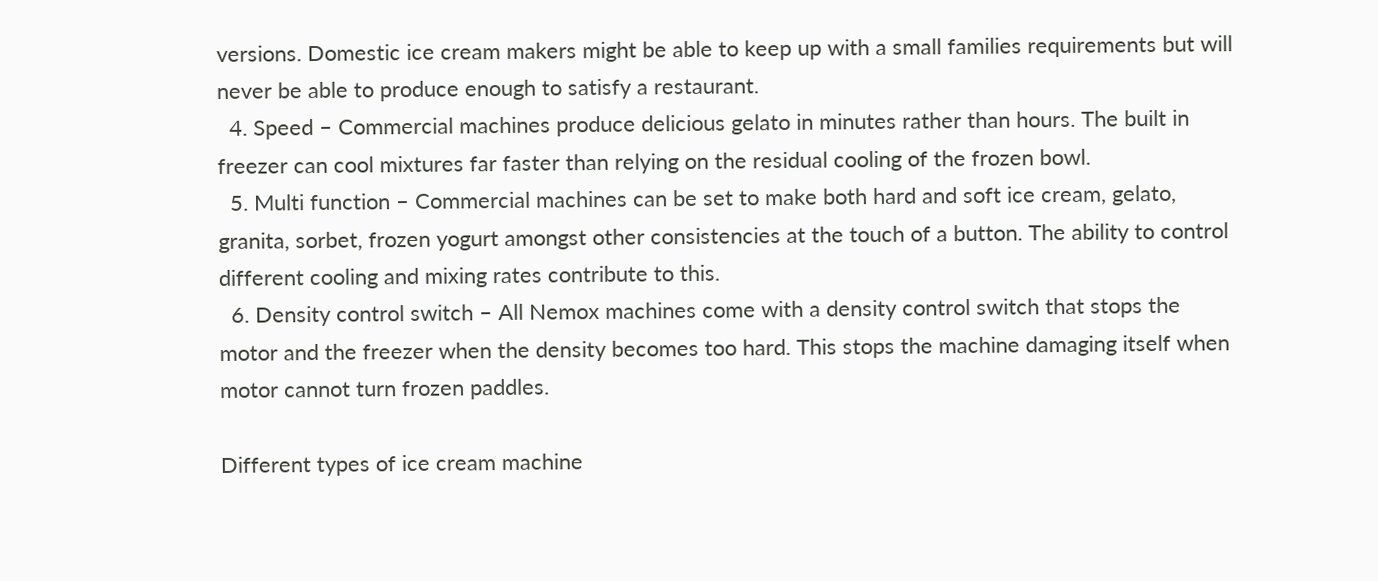versions. Domestic ice cream makers might be able to keep up with a small families requirements but will never be able to produce enough to satisfy a restaurant.
  4. Speed – Commercial machines produce delicious gelato in minutes rather than hours. The built in freezer can cool mixtures far faster than relying on the residual cooling of the frozen bowl.
  5. Multi function – Commercial machines can be set to make both hard and soft ice cream, gelato, granita, sorbet, frozen yogurt amongst other consistencies at the touch of a button. The ability to control different cooling and mixing rates contribute to this.
  6. Density control switch – All Nemox machines come with a density control switch that stops the motor and the freezer when the density becomes too hard. This stops the machine damaging itself when motor cannot turn frozen paddles.

Different types of ice cream machine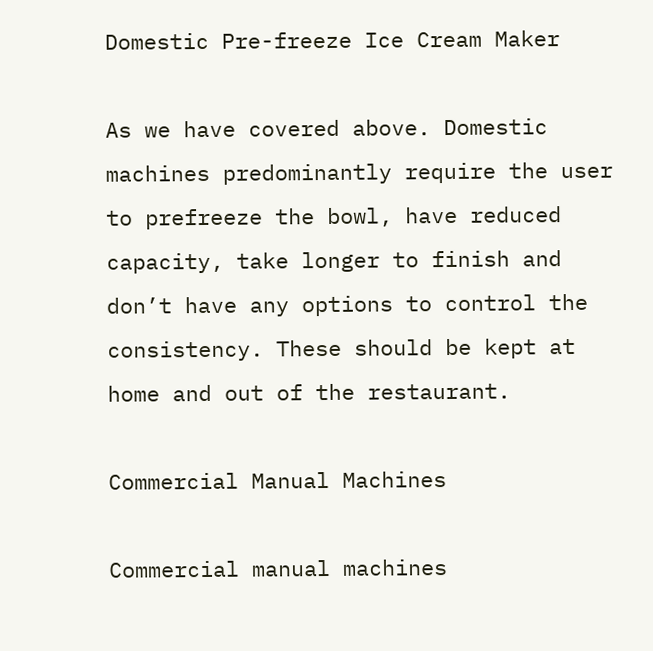Domestic Pre-freeze Ice Cream Maker

As we have covered above. Domestic machines predominantly require the user to prefreeze the bowl, have reduced capacity, take longer to finish and don’t have any options to control the consistency. These should be kept at home and out of the restaurant.

Commercial Manual Machines

Commercial manual machines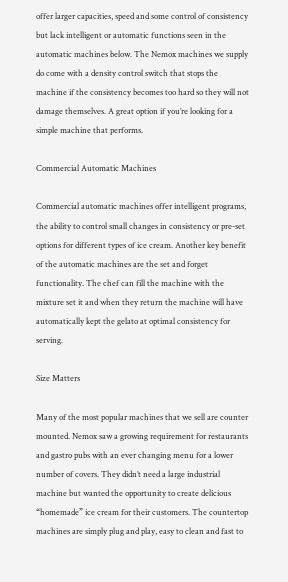offer larger capacities, speed and some control of consistency but lack intelligent or automatic functions seen in the automatic machines below. The Nemox machines we supply do come with a density control switch that stops the machine if the consistency becomes too hard so they will not damage themselves. A great option if you’re looking for a simple machine that performs.

Commercial Automatic Machines

Commercial automatic machines offer intelligent programs, the ability to control small changes in consistency or pre-set options for different types of ice cream. Another key benefit of the automatic machines are the set and forget functionality. The chef can fill the machine with the mixture set it and when they return the machine will have automatically kept the gelato at optimal consistency for serving.

Size Matters

Many of the most popular machines that we sell are counter mounted. Nemox saw a growing requirement for restaurants and gastro pubs with an ever changing menu for a lower number of covers. They didn’t need a large industrial machine but wanted the opportunity to create delicious “homemade” ice cream for their customers. The countertop machines are simply plug and play, easy to clean and fast to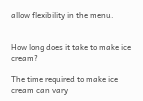allow flexibility in the menu.


How long does it take to make ice cream?

The time required to make ice cream can vary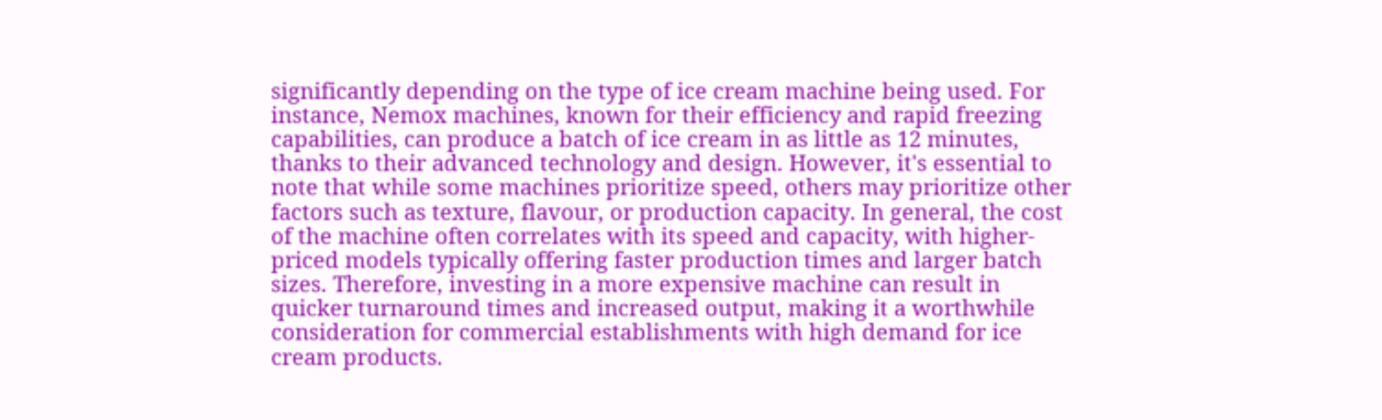significantly depending on the type of ice cream machine being used. For instance, Nemox machines, known for their efficiency and rapid freezing capabilities, can produce a batch of ice cream in as little as 12 minutes, thanks to their advanced technology and design. However, it's essential to note that while some machines prioritize speed, others may prioritize other factors such as texture, flavour, or production capacity. In general, the cost of the machine often correlates with its speed and capacity, with higher-priced models typically offering faster production times and larger batch sizes. Therefore, investing in a more expensive machine can result in quicker turnaround times and increased output, making it a worthwhile consideration for commercial establishments with high demand for ice cream products.